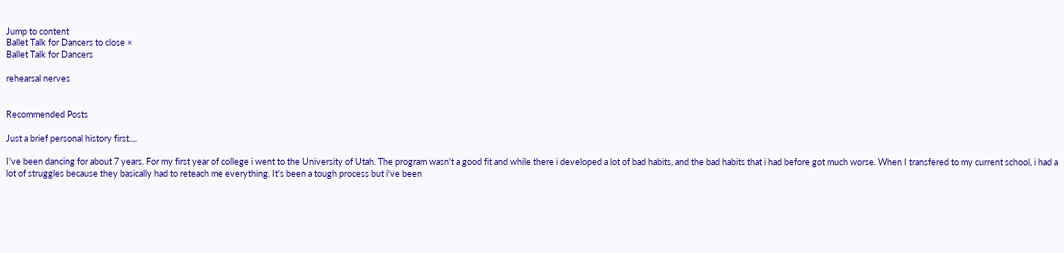Jump to content
Ballet Talk for Dancers to close ×
Ballet Talk for Dancers

rehearsal nerves


Recommended Posts

Just a brief personal history first....

I've been dancing for about 7 years. For my first year of college i went to the University of Utah. The program wasn't a good fit and while there i developed a lot of bad habits, and the bad habits that i had before got much worse. When I transfered to my current school, i had a lot of struggles because they basically had to reteach me everything. It's been a tough process but i've been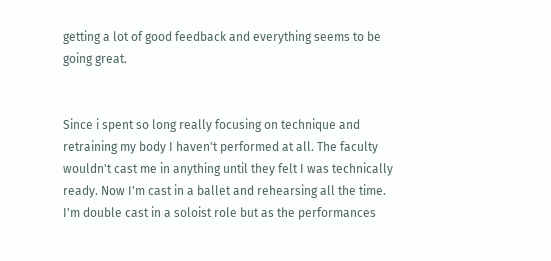getting a lot of good feedback and everything seems to be going great.


Since i spent so long really focusing on technique and retraining my body I haven't performed at all. The faculty wouldn't cast me in anything until they felt I was technically ready. Now I'm cast in a ballet and rehearsing all the time. I'm double cast in a soloist role but as the performances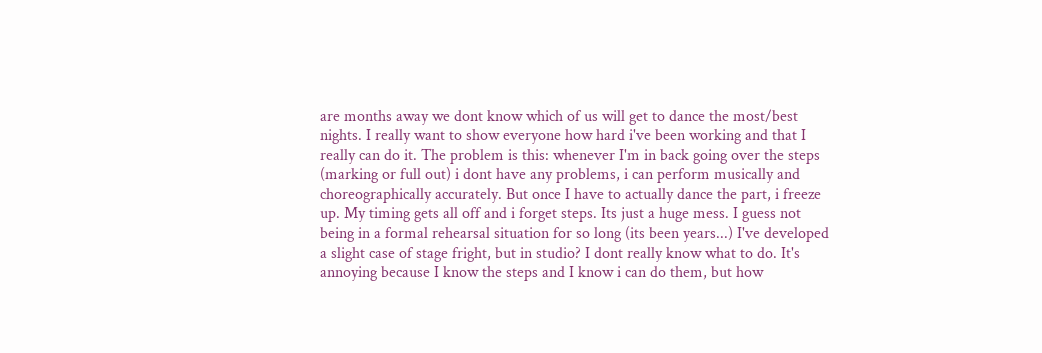are months away we dont know which of us will get to dance the most/best nights. I really want to show everyone how hard i've been working and that I really can do it. The problem is this: whenever I'm in back going over the steps (marking or full out) i dont have any problems, i can perform musically and choreographically accurately. But once I have to actually dance the part, i freeze up. My timing gets all off and i forget steps. Its just a huge mess. I guess not being in a formal rehearsal situation for so long (its been years...) I've developed a slight case of stage fright, but in studio? I dont really know what to do. It's annoying because I know the steps and I know i can do them, but how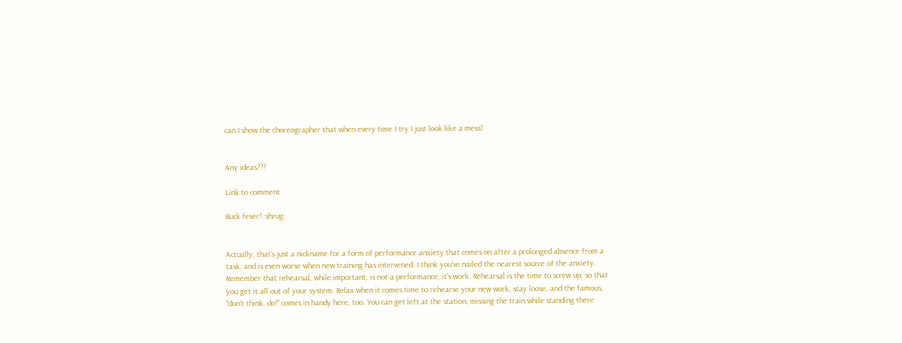can I show the choreographer that when every time I try I just look like a mess!


Any ideas???

Link to comment

Buck fever! :shrug:


Actually, that's just a nickname for a form of performance anxiety that comes on after a prolonged absence from a task, and is even worse when new training has intervened. I think you've nailed the nearest source of the anxiety. Remember that rehearsal, while important, is not a performance, it's work. Rehearsal is the time to screw up, so that you get it all out of your system. Relax when it comes time to rehearse your new work, stay loose, and the famous, "don't think, do!" comes in handy here, too. You can get left at the station, missing the train while standing there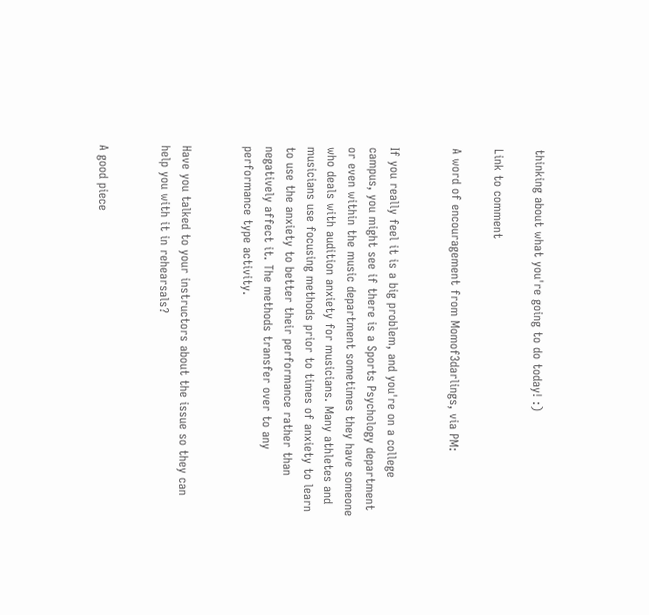thinking about what you're going to do today! :)

Link to comment

A word of encouragement from Momof3darlings, via PM:


If you really feel it is a big problem, and you're on a college campus, you might see if there is a Sports Psychology department or even within the music department sometimes they have someone who deals with audition anxiety for musicians. Many athletes and musicians use focusing methods prior to times of anxiety to learn to use the anxiety to better their performance rather than negatively affect it. The methods transfer over to any performance type activity.


Have you talked to your instructors about the issue so they can help you with it in rehearsals?


A good piece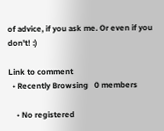of advice, if you ask me. Or even if you don't! :)

Link to comment
  • Recently Browsing   0 members

    • No registered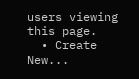users viewing this page.
  • Create New...